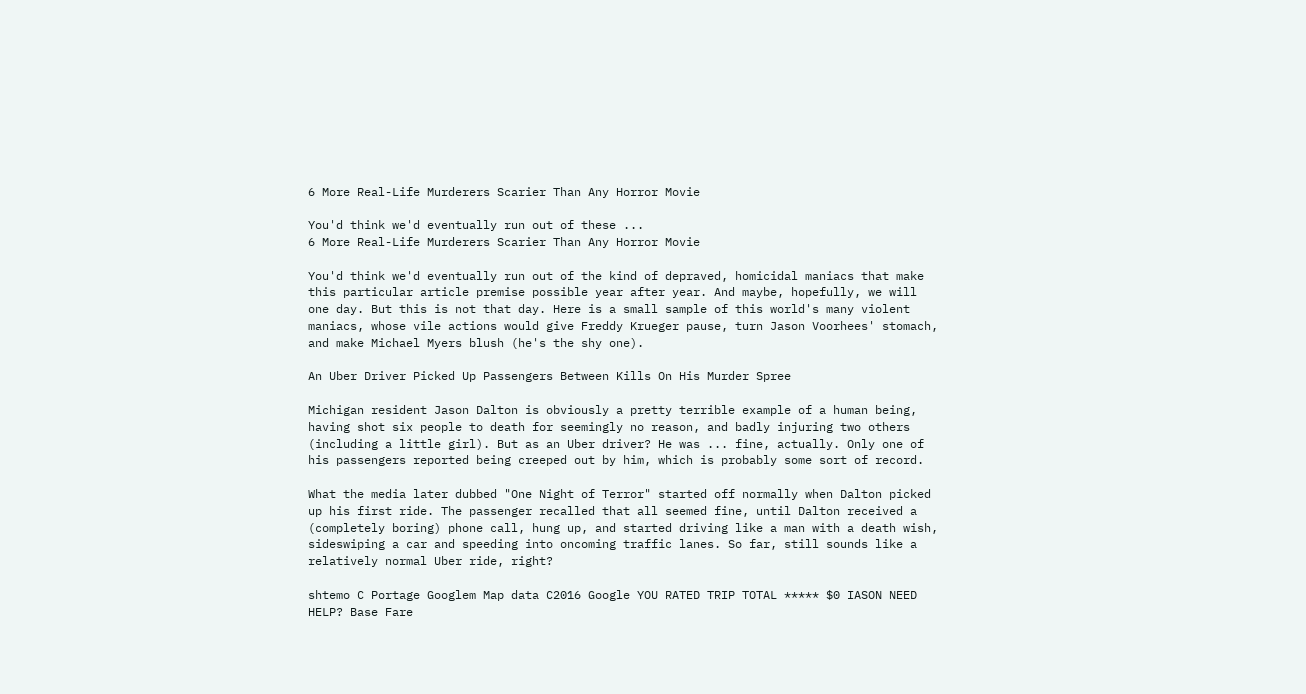6 More Real-Life Murderers Scarier Than Any Horror Movie

You'd think we'd eventually run out of these ...
6 More Real-Life Murderers Scarier Than Any Horror Movie

You'd think we'd eventually run out of the kind of depraved, homicidal maniacs that make this particular article premise possible year after year. And maybe, hopefully, we will one day. But this is not that day. Here is a small sample of this world's many violent maniacs, whose vile actions would give Freddy Krueger pause, turn Jason Voorhees' stomach, and make Michael Myers blush (he's the shy one).

An Uber Driver Picked Up Passengers Between Kills On His Murder Spree

Michigan resident Jason Dalton is obviously a pretty terrible example of a human being, having shot six people to death for seemingly no reason, and badly injuring two others (including a little girl). But as an Uber driver? He was ... fine, actually. Only one of his passengers reported being creeped out by him, which is probably some sort of record.

What the media later dubbed "One Night of Terror" started off normally when Dalton picked up his first ride. The passenger recalled that all seemed fine, until Dalton received a (completely boring) phone call, hung up, and started driving like a man with a death wish, sideswiping a car and speeding into oncoming traffic lanes. So far, still sounds like a relatively normal Uber ride, right?

shtemo C Portage Googlem Map data C2016 Google YOU RATED TRIP TOTAL ***** $0 IASON NEED HELP? Base Fare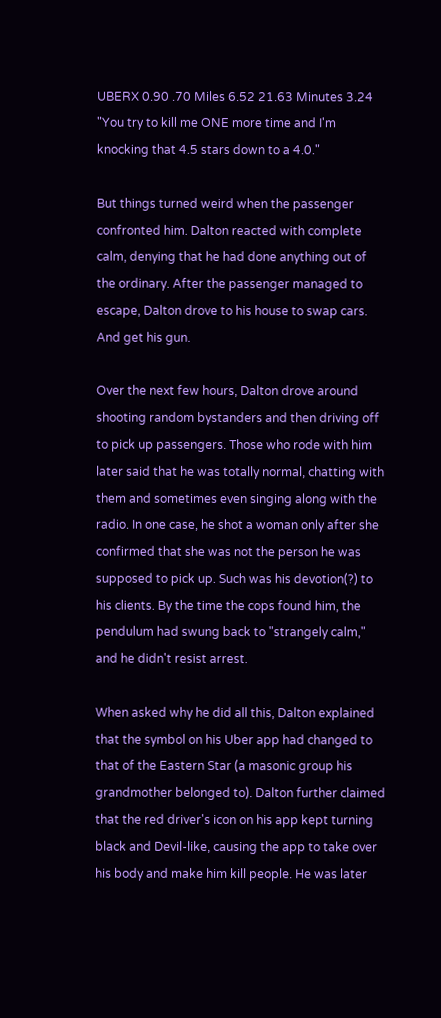UBERX 0.90 .70 Miles 6.52 21.63 Minutes 3.24
"You try to kill me ONE more time and I'm knocking that 4.5 stars down to a 4.0."

But things turned weird when the passenger confronted him. Dalton reacted with complete calm, denying that he had done anything out of the ordinary. After the passenger managed to escape, Dalton drove to his house to swap cars. And get his gun.

Over the next few hours, Dalton drove around shooting random bystanders and then driving off to pick up passengers. Those who rode with him later said that he was totally normal, chatting with them and sometimes even singing along with the radio. In one case, he shot a woman only after she confirmed that she was not the person he was supposed to pick up. Such was his devotion(?) to his clients. By the time the cops found him, the pendulum had swung back to "strangely calm," and he didn't resist arrest.

When asked why he did all this, Dalton explained that the symbol on his Uber app had changed to that of the Eastern Star (a masonic group his grandmother belonged to). Dalton further claimed that the red driver's icon on his app kept turning black and Devil-like, causing the app to take over his body and make him kill people. He was later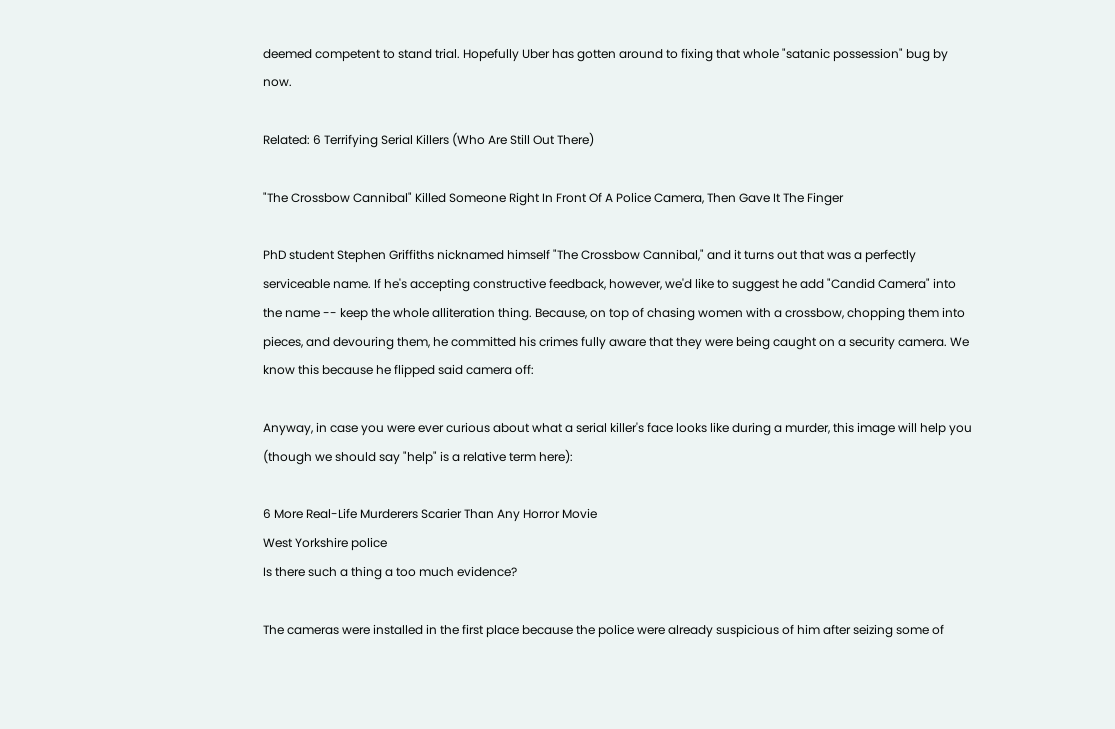deemed competent to stand trial. Hopefully Uber has gotten around to fixing that whole "satanic possession" bug by now.

Related: 6 Terrifying Serial Killers (Who Are Still Out There)

"The Crossbow Cannibal" Killed Someone Right In Front Of A Police Camera, Then Gave It The Finger

PhD student Stephen Griffiths nicknamed himself "The Crossbow Cannibal," and it turns out that was a perfectly serviceable name. If he's accepting constructive feedback, however, we'd like to suggest he add "Candid Camera" into the name -- keep the whole alliteration thing. Because, on top of chasing women with a crossbow, chopping them into pieces, and devouring them, he committed his crimes fully aware that they were being caught on a security camera. We know this because he flipped said camera off:

Anyway, in case you were ever curious about what a serial killer's face looks like during a murder, this image will help you (though we should say "help" is a relative term here):

6 More Real-Life Murderers Scarier Than Any Horror Movie
West Yorkshire police
Is there such a thing a too much evidence?

The cameras were installed in the first place because the police were already suspicious of him after seizing some of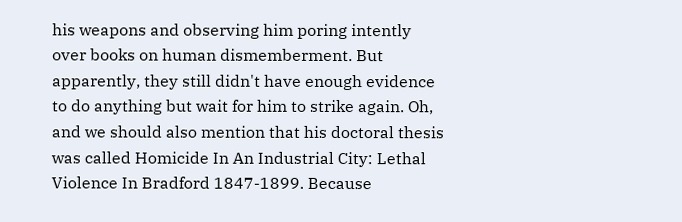his weapons and observing him poring intently over books on human dismemberment. But apparently, they still didn't have enough evidence to do anything but wait for him to strike again. Oh, and we should also mention that his doctoral thesis was called Homicide In An Industrial City: Lethal Violence In Bradford 1847-1899. Because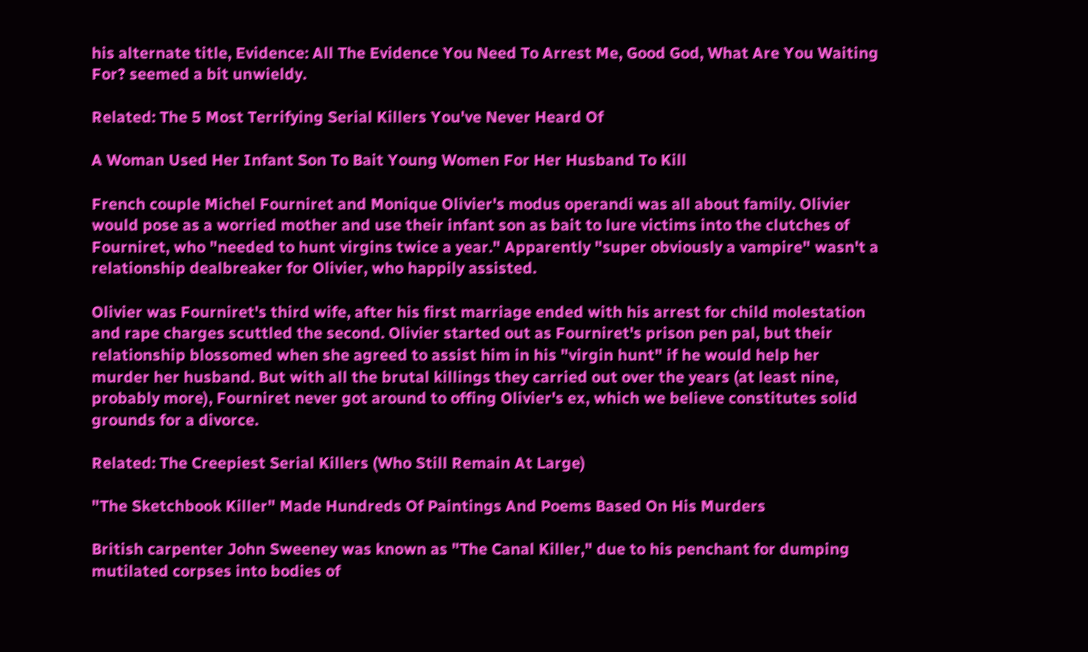his alternate title, Evidence: All The Evidence You Need To Arrest Me, Good God, What Are You Waiting For? seemed a bit unwieldy.

Related: The 5 Most Terrifying Serial Killers You've Never Heard Of

A Woman Used Her Infant Son To Bait Young Women For Her Husband To Kill

French couple Michel Fourniret and Monique Olivier's modus operandi was all about family. Olivier would pose as a worried mother and use their infant son as bait to lure victims into the clutches of Fourniret, who "needed to hunt virgins twice a year." Apparently "super obviously a vampire" wasn't a relationship dealbreaker for Olivier, who happily assisted.

Olivier was Fourniret's third wife, after his first marriage ended with his arrest for child molestation and rape charges scuttled the second. Olivier started out as Fourniret's prison pen pal, but their relationship blossomed when she agreed to assist him in his "virgin hunt" if he would help her murder her husband. But with all the brutal killings they carried out over the years (at least nine, probably more), Fourniret never got around to offing Olivier's ex, which we believe constitutes solid grounds for a divorce.

Related: The Creepiest Serial Killers (Who Still Remain At Large)

"The Sketchbook Killer" Made Hundreds Of Paintings And Poems Based On His Murders

British carpenter John Sweeney was known as "The Canal Killer," due to his penchant for dumping mutilated corpses into bodies of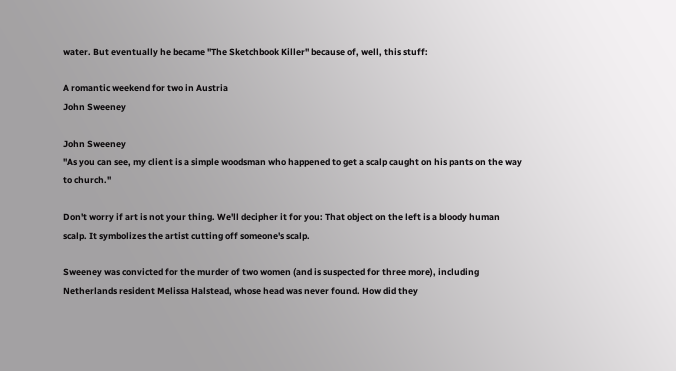water. But eventually he became "The Sketchbook Killer" because of, well, this stuff:

A romantic weekend for two in Austria
John Sweeney

John Sweeney
"As you can see, my client is a simple woodsman who happened to get a scalp caught on his pants on the way to church."

Don't worry if art is not your thing. We'll decipher it for you: That object on the left is a bloody human scalp. It symbolizes the artist cutting off someone's scalp.

Sweeney was convicted for the murder of two women (and is suspected for three more), including Netherlands resident Melissa Halstead, whose head was never found. How did they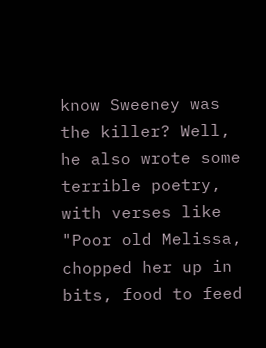know Sweeney was the killer? Well, he also wrote some terrible poetry, with verses like "Poor old Melissa, chopped her up in bits, food to feed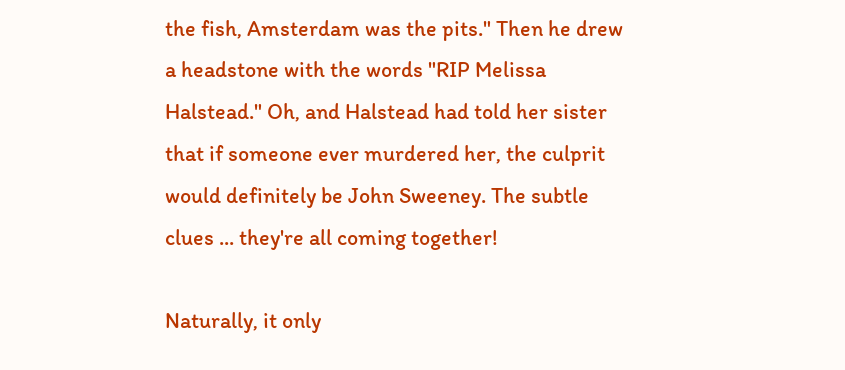the fish, Amsterdam was the pits." Then he drew a headstone with the words "RIP Melissa Halstead." Oh, and Halstead had told her sister that if someone ever murdered her, the culprit would definitely be John Sweeney. The subtle clues ... they're all coming together!

Naturally, it only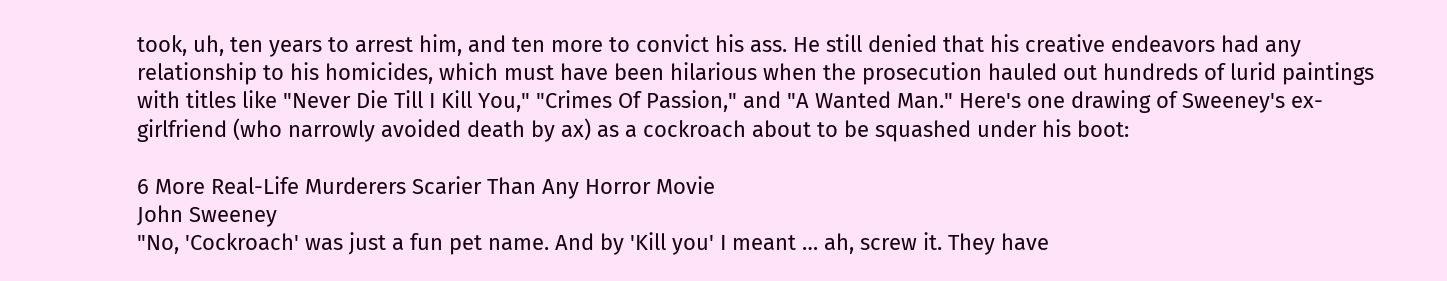took, uh, ten years to arrest him, and ten more to convict his ass. He still denied that his creative endeavors had any relationship to his homicides, which must have been hilarious when the prosecution hauled out hundreds of lurid paintings with titles like "Never Die Till I Kill You," "Crimes Of Passion," and "A Wanted Man." Here's one drawing of Sweeney's ex-girlfriend (who narrowly avoided death by ax) as a cockroach about to be squashed under his boot:

6 More Real-Life Murderers Scarier Than Any Horror Movie
John Sweeney
"No, 'Cockroach' was just a fun pet name. And by 'Kill you' I meant … ah, screw it. They have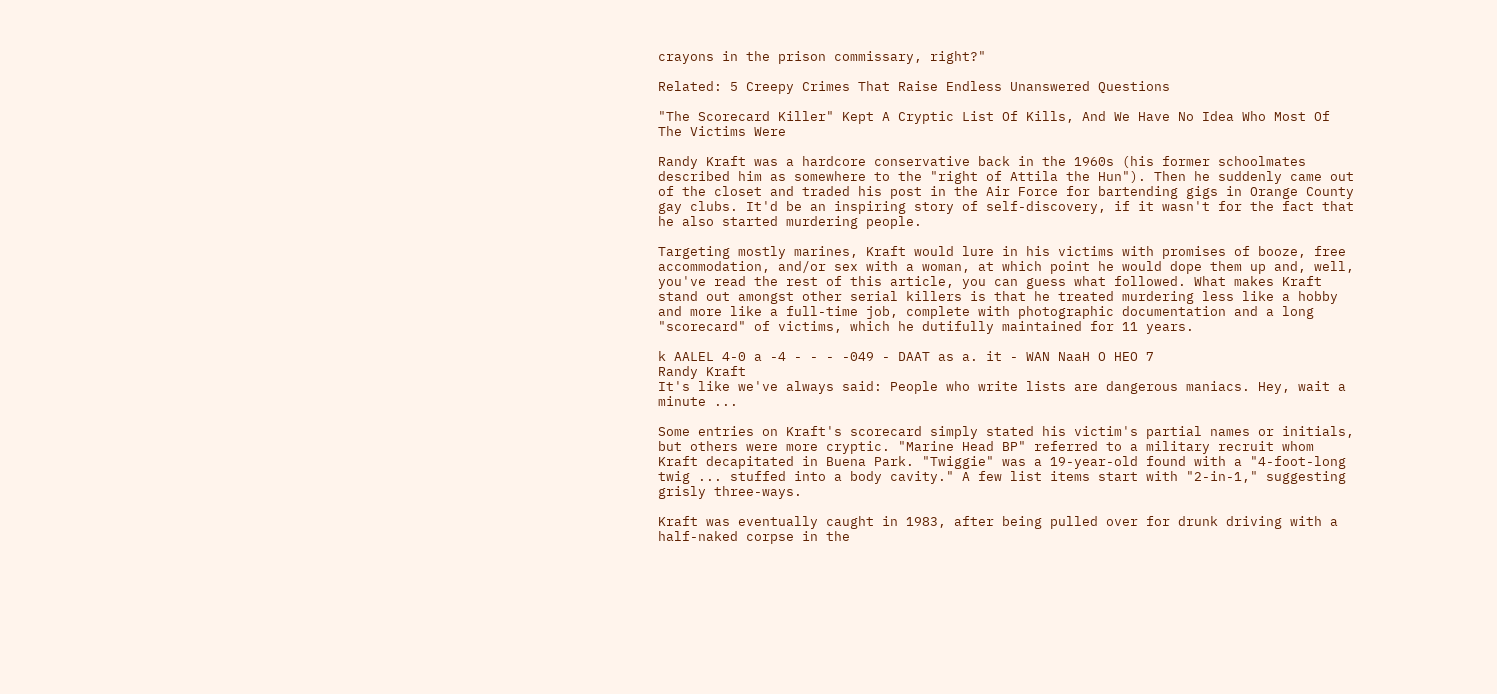crayons in the prison commissary, right?"

Related: 5 Creepy Crimes That Raise Endless Unanswered Questions

"The Scorecard Killer" Kept A Cryptic List Of Kills, And We Have No Idea Who Most Of The Victims Were

Randy Kraft was a hardcore conservative back in the 1960s (his former schoolmates described him as somewhere to the "right of Attila the Hun"). Then he suddenly came out of the closet and traded his post in the Air Force for bartending gigs in Orange County gay clubs. It'd be an inspiring story of self-discovery, if it wasn't for the fact that he also started murdering people.

Targeting mostly marines, Kraft would lure in his victims with promises of booze, free accommodation, and/or sex with a woman, at which point he would dope them up and, well, you've read the rest of this article, you can guess what followed. What makes Kraft stand out amongst other serial killers is that he treated murdering less like a hobby and more like a full-time job, complete with photographic documentation and a long "scorecard" of victims, which he dutifully maintained for 11 years.

k AALEL 4-0 a -4 - - - -049 - DAAT as a. it - WAN NaaH O HEO 7
Randy Kraft
It's like we've always said: People who write lists are dangerous maniacs. Hey, wait a minute ...

Some entries on Kraft's scorecard simply stated his victim's partial names or initials, but others were more cryptic. "Marine Head BP" referred to a military recruit whom Kraft decapitated in Buena Park. "Twiggie" was a 19-year-old found with a "4-foot-long twig ... stuffed into a body cavity." A few list items start with "2-in-1," suggesting grisly three-ways.

Kraft was eventually caught in 1983, after being pulled over for drunk driving with a half-naked corpse in the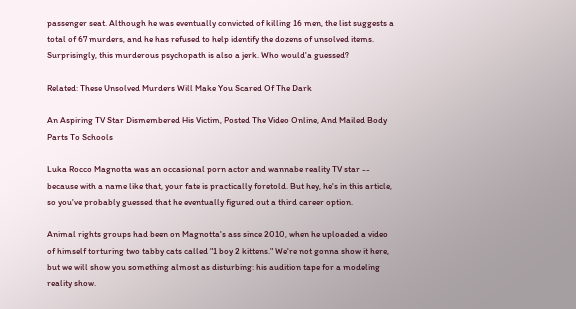passenger seat. Although he was eventually convicted of killing 16 men, the list suggests a total of 67 murders, and he has refused to help identify the dozens of unsolved items. Surprisingly, this murderous psychopath is also a jerk. Who would'a guessed?

Related: These Unsolved Murders Will Make You Scared Of The Dark

An Aspiring TV Star Dismembered His Victim, Posted The Video Online, And Mailed Body Parts To Schools

Luka Rocco Magnotta was an occasional porn actor and wannabe reality TV star -- because with a name like that, your fate is practically foretold. But hey, he's in this article, so you've probably guessed that he eventually figured out a third career option.

Animal rights groups had been on Magnotta's ass since 2010, when he uploaded a video of himself torturing two tabby cats called "1 boy 2 kittens." We're not gonna show it here, but we will show you something almost as disturbing: his audition tape for a modeling reality show.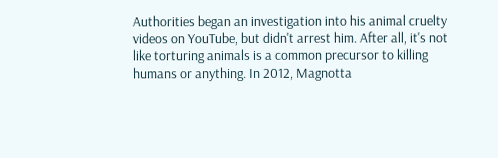Authorities began an investigation into his animal cruelty videos on YouTube, but didn't arrest him. After all, it's not like torturing animals is a common precursor to killing humans or anything. In 2012, Magnotta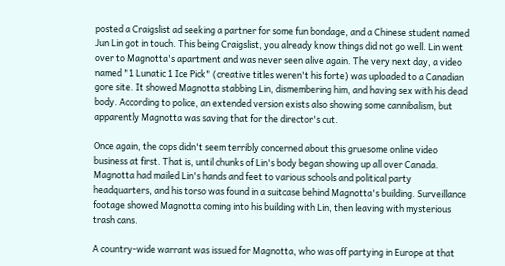posted a Craigslist ad seeking a partner for some fun bondage, and a Chinese student named Jun Lin got in touch. This being Craigslist, you already know things did not go well. Lin went over to Magnotta's apartment and was never seen alive again. The very next day, a video named "1 Lunatic 1 Ice Pick" (creative titles weren't his forte) was uploaded to a Canadian gore site. It showed Magnotta stabbing Lin, dismembering him, and having sex with his dead body. According to police, an extended version exists also showing some cannibalism, but apparently Magnotta was saving that for the director's cut.

Once again, the cops didn't seem terribly concerned about this gruesome online video business at first. That is, until chunks of Lin's body began showing up all over Canada. Magnotta had mailed Lin's hands and feet to various schools and political party headquarters, and his torso was found in a suitcase behind Magnotta's building. Surveillance footage showed Magnotta coming into his building with Lin, then leaving with mysterious trash cans.

A country-wide warrant was issued for Magnotta, who was off partying in Europe at that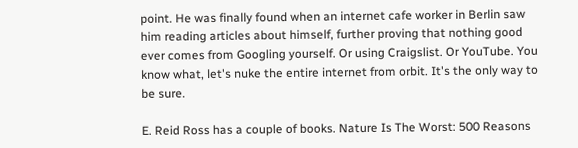point. He was finally found when an internet cafe worker in Berlin saw him reading articles about himself, further proving that nothing good ever comes from Googling yourself. Or using Craigslist. Or YouTube. You know what, let's nuke the entire internet from orbit. It's the only way to be sure.

E. Reid Ross has a couple of books. Nature Is The Worst: 500 Reasons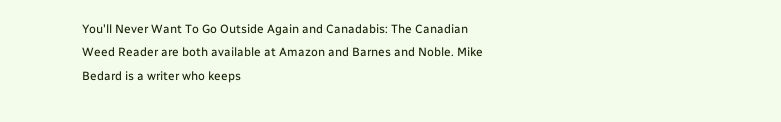You'll Never Want To Go Outside Again and Canadabis: The Canadian Weed Reader are both available at Amazon and Barnes and Noble. Mike Bedard is a writer who keeps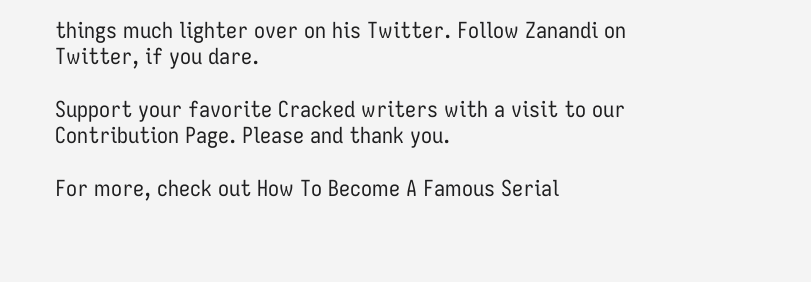things much lighter over on his Twitter. Follow Zanandi on Twitter, if you dare.

Support your favorite Cracked writers with a visit to our Contribution Page. Please and thank you.

For more, check out How To Become A Famous Serial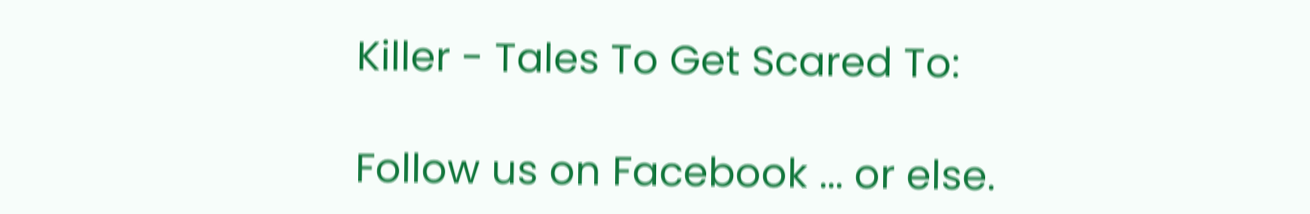Killer - Tales To Get Scared To:

Follow us on Facebook ... or else.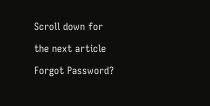Scroll down for the next article
Forgot Password?